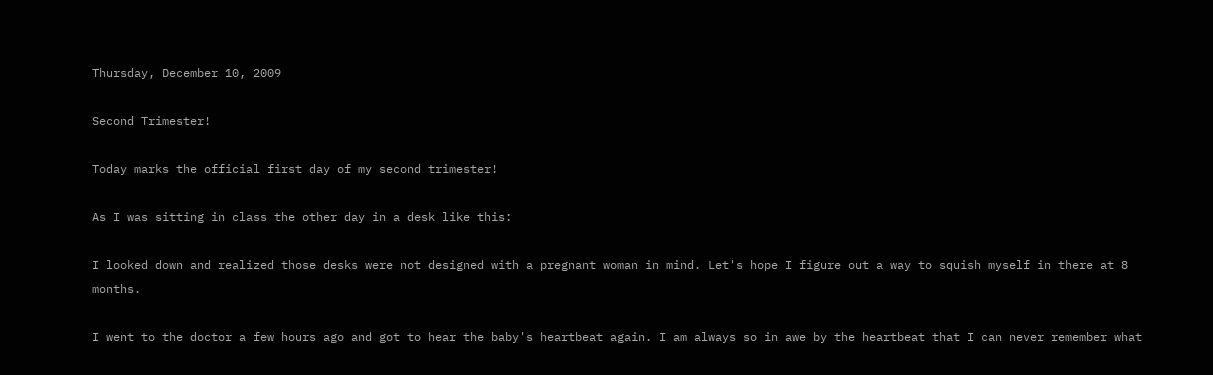Thursday, December 10, 2009

Second Trimester!

Today marks the official first day of my second trimester!

As I was sitting in class the other day in a desk like this:

I looked down and realized those desks were not designed with a pregnant woman in mind. Let's hope I figure out a way to squish myself in there at 8 months.

I went to the doctor a few hours ago and got to hear the baby's heartbeat again. I am always so in awe by the heartbeat that I can never remember what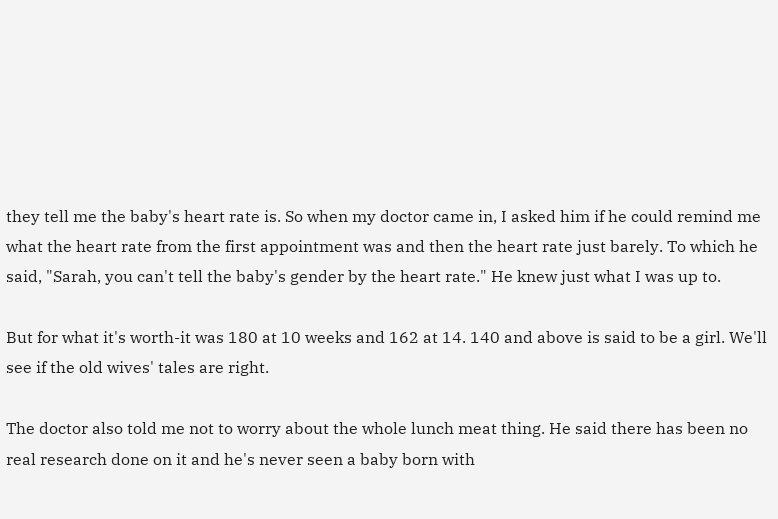they tell me the baby's heart rate is. So when my doctor came in, I asked him if he could remind me what the heart rate from the first appointment was and then the heart rate just barely. To which he said, "Sarah, you can't tell the baby's gender by the heart rate." He knew just what I was up to.

But for what it's worth-it was 180 at 10 weeks and 162 at 14. 140 and above is said to be a girl. We'll see if the old wives' tales are right.

The doctor also told me not to worry about the whole lunch meat thing. He said there has been no real research done on it and he's never seen a baby born with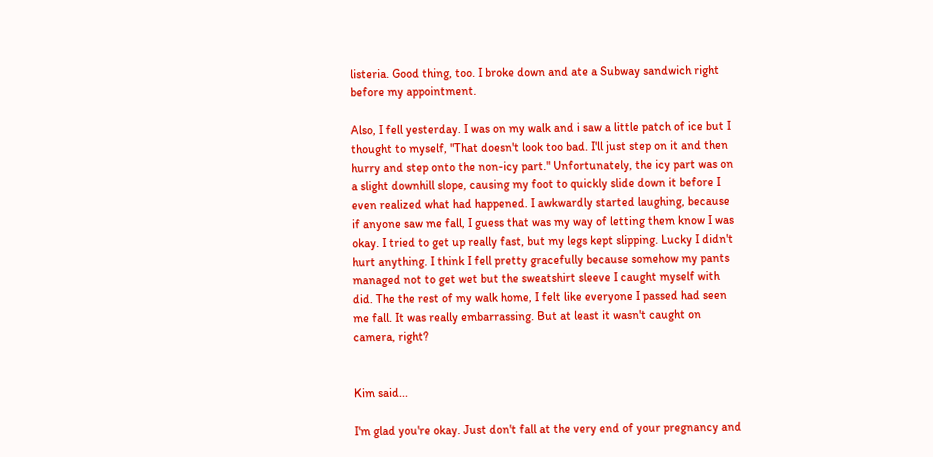listeria. Good thing, too. I broke down and ate a Subway sandwich right before my appointment.

Also, I fell yesterday. I was on my walk and i saw a little patch of ice but I thought to myself, "That doesn't look too bad. I'll just step on it and then hurry and step onto the non-icy part." Unfortunately, the icy part was on a slight downhill slope, causing my foot to quickly slide down it before I even realized what had happened. I awkwardly started laughing, because if anyone saw me fall, I guess that was my way of letting them know I was okay. I tried to get up really fast, but my legs kept slipping. Lucky I didn't hurt anything. I think I fell pretty gracefully because somehow my pants managed not to get wet but the sweatshirt sleeve I caught myself with did. The the rest of my walk home, I felt like everyone I passed had seen me fall. It was really embarrassing. But at least it wasn't caught on camera, right?


Kim said...

I'm glad you're okay. Just don't fall at the very end of your pregnancy and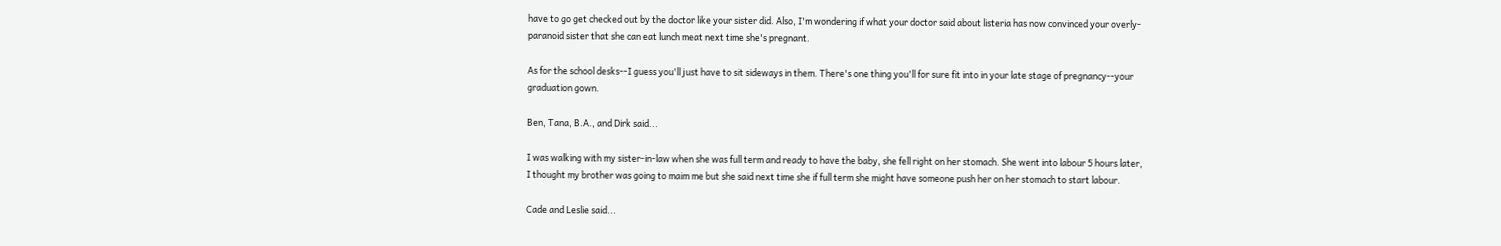have to go get checked out by the doctor like your sister did. Also, I'm wondering if what your doctor said about listeria has now convinced your overly-paranoid sister that she can eat lunch meat next time she's pregnant.

As for the school desks--I guess you'll just have to sit sideways in them. There's one thing you'll for sure fit into in your late stage of pregnancy--your graduation gown.

Ben, Tana, B.A., and Dirk said...

I was walking with my sister-in-law when she was full term and ready to have the baby, she fell right on her stomach. She went into labour 5 hours later, I thought my brother was going to maim me but she said next time she if full term she might have someone push her on her stomach to start labour.

Cade and Leslie said...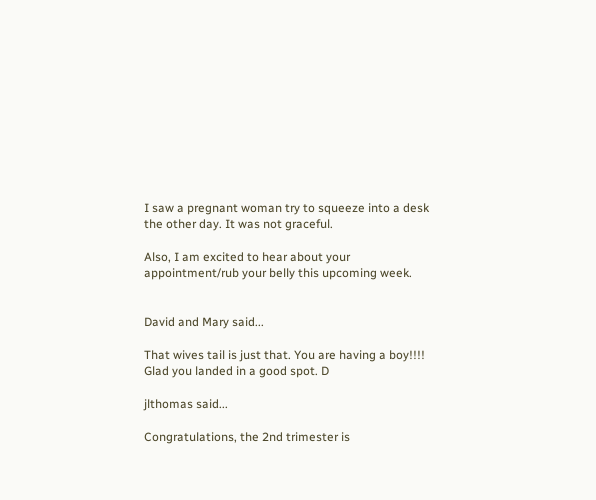I saw a pregnant woman try to squeeze into a desk the other day. It was not graceful.

Also, I am excited to hear about your appointment/rub your belly this upcoming week.


David and Mary said...

That wives tail is just that. You are having a boy!!!! Glad you landed in a good spot. D

jlthomas said...

Congratulations, the 2nd trimester is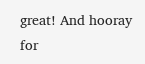great! And hooray for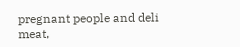pregnant people and deli meat,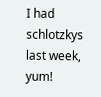I had schlotzkys last week, yum!